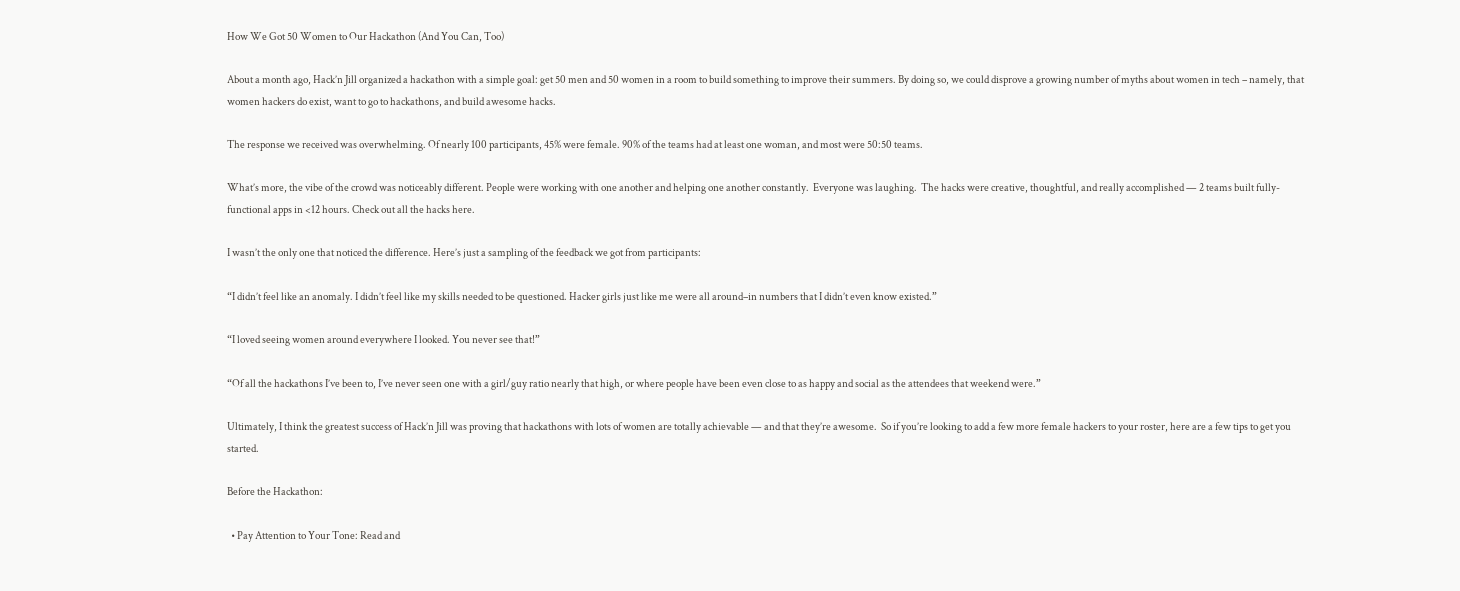How We Got 50 Women to Our Hackathon (And You Can, Too)

About a month ago, Hack’n Jill organized a hackathon with a simple goal: get 50 men and 50 women in a room to build something to improve their summers. By doing so, we could disprove a growing number of myths about women in tech – namely, that women hackers do exist, want to go to hackathons, and build awesome hacks.

The response we received was overwhelming. Of nearly 100 participants, 45% were female. 90% of the teams had at least one woman, and most were 50:50 teams.

What’s more, the vibe of the crowd was noticeably different. People were working with one another and helping one another constantly.  Everyone was laughing.  The hacks were creative, thoughtful, and really accomplished — 2 teams built fully-functional apps in <12 hours. Check out all the hacks here.

I wasn’t the only one that noticed the difference. Here’s just a sampling of the feedback we got from participants:

“I didn’t feel like an anomaly. I didn’t feel like my skills needed to be questioned. Hacker girls just like me were all around–in numbers that I didn’t even know existed.”

“I loved seeing women around everywhere I looked. You never see that!”

“Of all the hackathons I’ve been to, I’ve never seen one with a girl/guy ratio nearly that high, or where people have been even close to as happy and social as the attendees that weekend were.”

Ultimately, I think the greatest success of Hack’n Jill was proving that hackathons with lots of women are totally achievable — and that they’re awesome.  So if you’re looking to add a few more female hackers to your roster, here are a few tips to get you started.

Before the Hackathon:

  • Pay Attention to Your Tone: Read and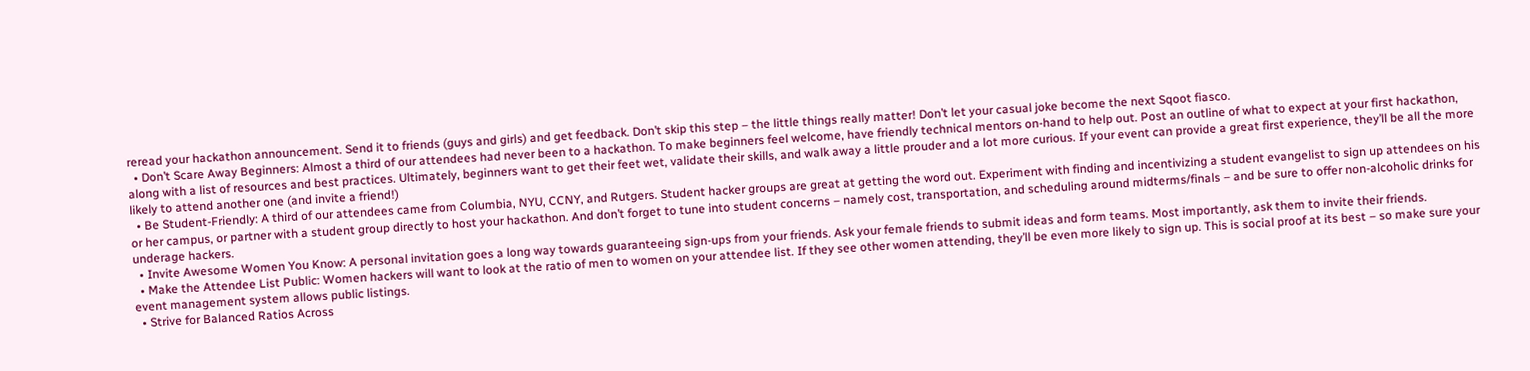reread your hackathon announcement. Send it to friends (guys and girls) and get feedback. Don’t skip this step – the little things really matter! Don’t let your casual joke become the next Sqoot fiasco.
  • Don’t Scare Away Beginners: Almost a third of our attendees had never been to a hackathon. To make beginners feel welcome, have friendly technical mentors on-hand to help out. Post an outline of what to expect at your first hackathon, along with a list of resources and best practices. Ultimately, beginners want to get their feet wet, validate their skills, and walk away a little prouder and a lot more curious. If your event can provide a great first experience, they’ll be all the more likely to attend another one (and invite a friend!)
  • Be Student-Friendly: A third of our attendees came from Columbia, NYU, CCNY, and Rutgers. Student hacker groups are great at getting the word out. Experiment with finding and incentivizing a student evangelist to sign up attendees on his or her campus, or partner with a student group directly to host your hackathon. And don’t forget to tune into student concerns – namely cost, transportation, and scheduling around midterms/finals – and be sure to offer non-alcoholic drinks for underage hackers.
  • Invite Awesome Women You Know: A personal invitation goes a long way towards guaranteeing sign-ups from your friends. Ask your female friends to submit ideas and form teams. Most importantly, ask them to invite their friends.
  • Make the Attendee List Public: Women hackers will want to look at the ratio of men to women on your attendee list. If they see other women attending, they’ll be even more likely to sign up. This is social proof at its best – so make sure your event management system allows public listings.
  • Strive for Balanced Ratios Across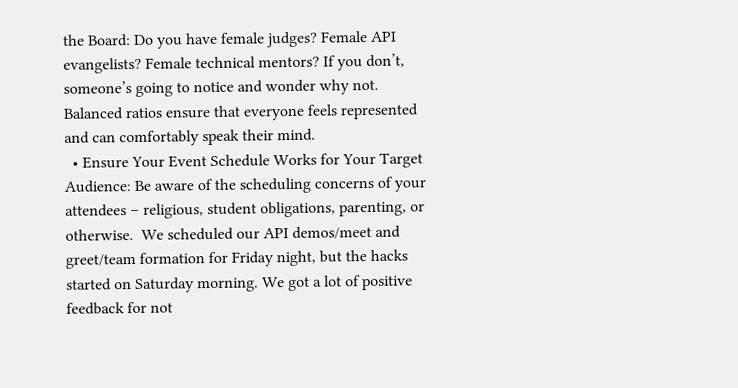the Board: Do you have female judges? Female API evangelists? Female technical mentors? If you don’t, someone’s going to notice and wonder why not. Balanced ratios ensure that everyone feels represented and can comfortably speak their mind.
  • Ensure Your Event Schedule Works for Your Target Audience: Be aware of the scheduling concerns of your attendees – religious, student obligations, parenting, or otherwise.  We scheduled our API demos/meet and greet/team formation for Friday night, but the hacks started on Saturday morning. We got a lot of positive feedback for not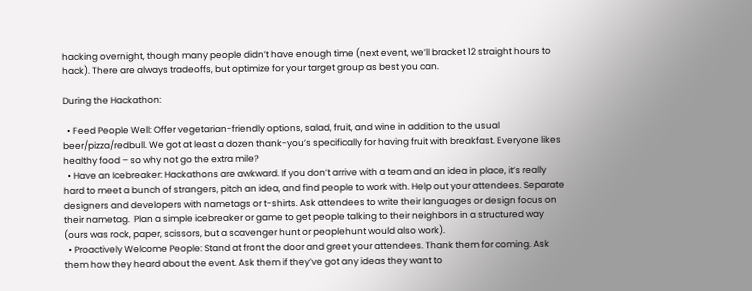hacking overnight, though many people didn’t have enough time (next event, we’ll bracket 12 straight hours to hack). There are always tradeoffs, but optimize for your target group as best you can.

During the Hackathon:

  • Feed People Well: Offer vegetarian-friendly options, salad, fruit, and wine in addition to the usual beer/pizza/redbull. We got at least a dozen thank-you’s specifically for having fruit with breakfast. Everyone likes healthy food – so why not go the extra mile?
  • Have an Icebreaker: Hackathons are awkward. If you don’t arrive with a team and an idea in place, it’s really hard to meet a bunch of strangers, pitch an idea, and find people to work with. Help out your attendees. Separate designers and developers with nametags or t-shirts. Ask attendees to write their languages or design focus on their nametag.  Plan a simple icebreaker or game to get people talking to their neighbors in a structured way (ours was rock, paper, scissors, but a scavenger hunt or peoplehunt would also work).
  • Proactively Welcome People: Stand at front the door and greet your attendees. Thank them for coming. Ask them how they heard about the event. Ask them if they’ve got any ideas they want to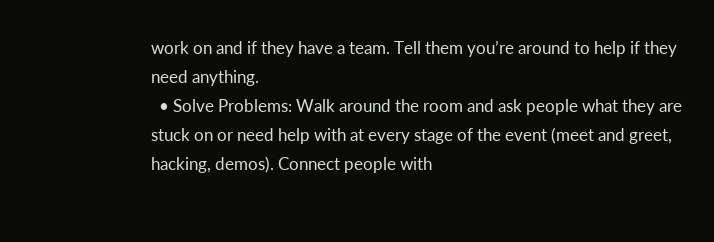work on and if they have a team. Tell them you’re around to help if they need anything.
  • Solve Problems: Walk around the room and ask people what they are stuck on or need help with at every stage of the event (meet and greet, hacking, demos). Connect people with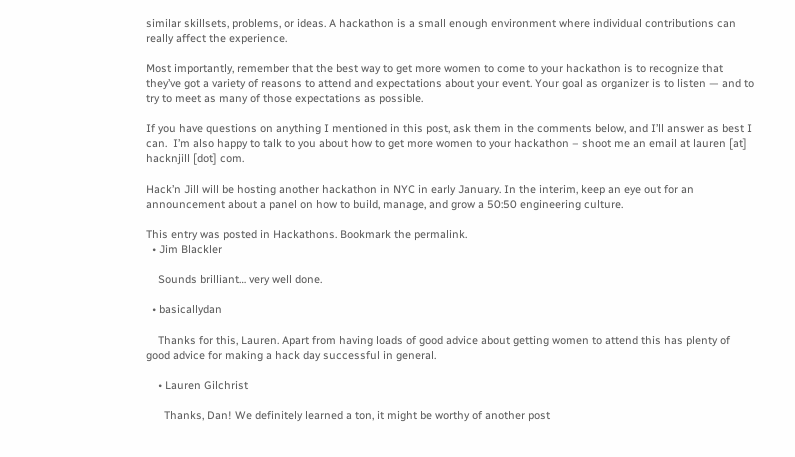similar skillsets, problems, or ideas. A hackathon is a small enough environment where individual contributions can really affect the experience.

Most importantly, remember that the best way to get more women to come to your hackathon is to recognize that they’ve got a variety of reasons to attend and expectations about your event. Your goal as organizer is to listen — and to try to meet as many of those expectations as possible.

If you have questions on anything I mentioned in this post, ask them in the comments below, and I’ll answer as best I can.  I’m also happy to talk to you about how to get more women to your hackathon – shoot me an email at lauren [at] hacknjill [dot] com.

Hack’n Jill will be hosting another hackathon in NYC in early January. In the interim, keep an eye out for an announcement about a panel on how to build, manage, and grow a 50:50 engineering culture.

This entry was posted in Hackathons. Bookmark the permalink.
  • Jim Blackler

    Sounds brilliant… very well done.

  • basicallydan

    Thanks for this, Lauren. Apart from having loads of good advice about getting women to attend this has plenty of good advice for making a hack day successful in general.

    • Lauren Gilchrist

      Thanks, Dan! We definitely learned a ton, it might be worthy of another post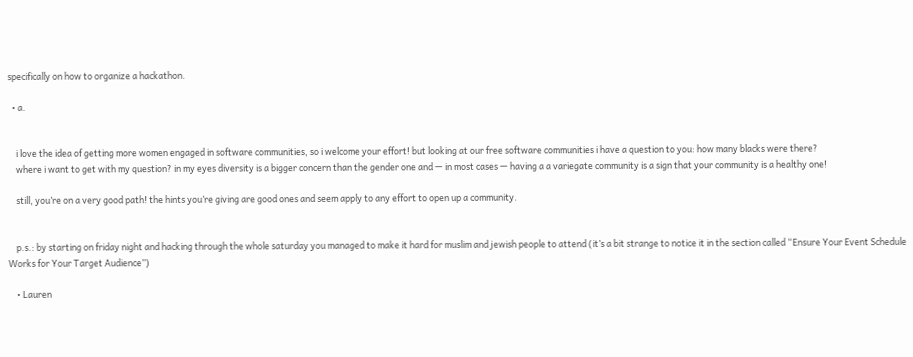specifically on how to organize a hackathon.

  • a.


    i love the idea of getting more women engaged in software communities, so i welcome your effort! but looking at our free software communities i have a question to you: how many blacks were there?
    where i want to get with my question? in my eyes diversity is a bigger concern than the gender one and — in most cases — having a a variegate community is a sign that your community is a healthy one!

    still, you’re on a very good path! the hints you’re giving are good ones and seem apply to any effort to open up a community.


    p.s.: by starting on friday night and hacking through the whole saturday you managed to make it hard for muslim and jewish people to attend (it’s a bit strange to notice it in the section called “Ensure Your Event Schedule Works for Your Target Audience”)

    • Lauren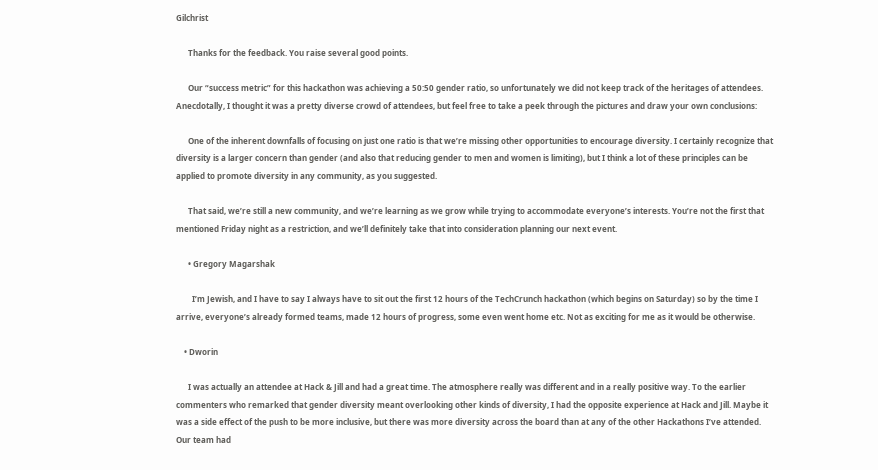Gilchrist

      Thanks for the feedback. You raise several good points.

      Our “success metric” for this hackathon was achieving a 50:50 gender ratio, so unfortunately we did not keep track of the heritages of attendees. Anecdotally, I thought it was a pretty diverse crowd of attendees, but feel free to take a peek through the pictures and draw your own conclusions:

      One of the inherent downfalls of focusing on just one ratio is that we’re missing other opportunities to encourage diversity. I certainly recognize that diversity is a larger concern than gender (and also that reducing gender to men and women is limiting), but I think a lot of these principles can be applied to promote diversity in any community, as you suggested.

      That said, we’re still a new community, and we’re learning as we grow while trying to accommodate everyone’s interests. You’re not the first that mentioned Friday night as a restriction, and we’ll definitely take that into consideration planning our next event.

      • Gregory Magarshak

        I’m Jewish, and I have to say I always have to sit out the first 12 hours of the TechCrunch hackathon (which begins on Saturday) so by the time I arrive, everyone’s already formed teams, made 12 hours of progress, some even went home etc. Not as exciting for me as it would be otherwise.

    • Dworin

      I was actually an attendee at Hack & Jill and had a great time. The atmosphere really was different and in a really positive way. To the earlier commenters who remarked that gender diversity meant overlooking other kinds of diversity, I had the opposite experience at Hack and Jill. Maybe it was a side effect of the push to be more inclusive, but there was more diversity across the board than at any of the other Hackathons I’ve attended. Our team had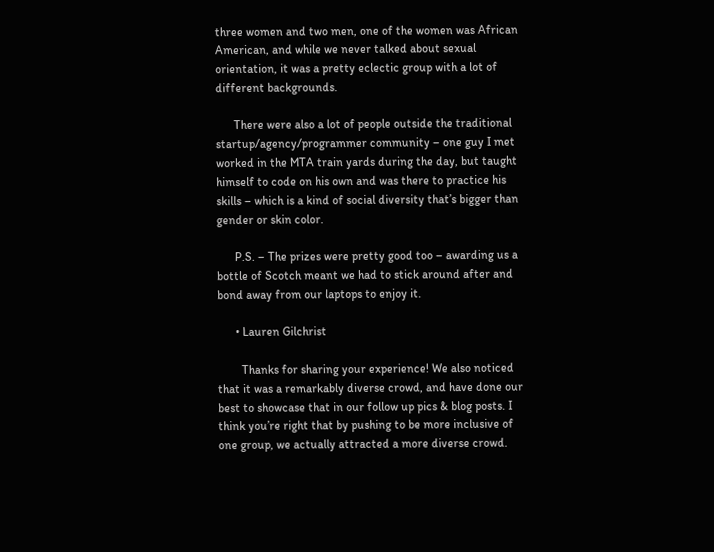three women and two men, one of the women was African American, and while we never talked about sexual orientation, it was a pretty eclectic group with a lot of different backgrounds.

      There were also a lot of people outside the traditional startup/agency/programmer community – one guy I met worked in the MTA train yards during the day, but taught himself to code on his own and was there to practice his skills – which is a kind of social diversity that’s bigger than gender or skin color.

      P.S. – The prizes were pretty good too – awarding us a bottle of Scotch meant we had to stick around after and bond away from our laptops to enjoy it.

      • Lauren Gilchrist

        Thanks for sharing your experience! We also noticed that it was a remarkably diverse crowd, and have done our best to showcase that in our follow up pics & blog posts. I think you’re right that by pushing to be more inclusive of one group, we actually attracted a more diverse crowd.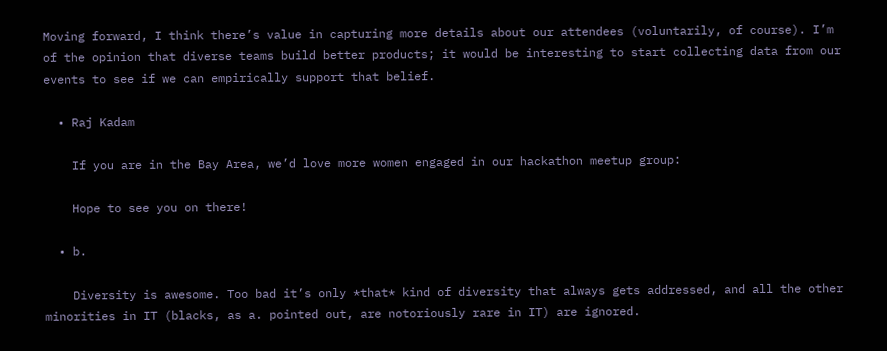Moving forward, I think there’s value in capturing more details about our attendees (voluntarily, of course). I’m of the opinion that diverse teams build better products; it would be interesting to start collecting data from our events to see if we can empirically support that belief.

  • Raj Kadam

    If you are in the Bay Area, we’d love more women engaged in our hackathon meetup group:

    Hope to see you on there!

  • b.

    Diversity is awesome. Too bad it’s only *that* kind of diversity that always gets addressed, and all the other minorities in IT (blacks, as a. pointed out, are notoriously rare in IT) are ignored.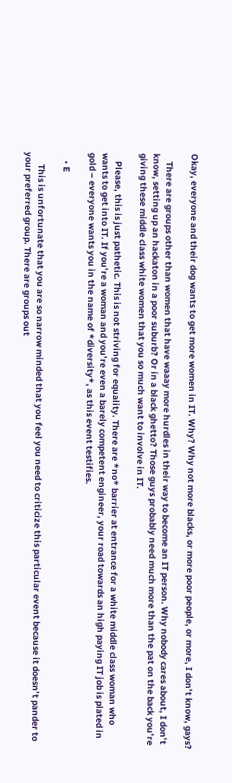Okay, everyone and their dog wants to get more women in IT. Why? Why not more blacks, or more poor people, or more, I don’t know, gays?

    There are groups other than women that have waaay more hurdles in their way to become an IT person. Why nobody cares about, I don’t know, setting up an hackaton in a poor suburb? Or in a black ghetto? Those guys probably need much more than the pat on the back you’re giving these middle class white women that you so much want to involve in IT.

    Please, this is just pathetic. This is not striving for equality. There are *no* barrier at entrance for a white middle class woman who wants to get into IT. If you’re a woman and you’re even a barely competent engineer, your road towards an high paying IT job is plated in gold – everyone wants you in the name of *diversity*, as this event testifies.

    • E

      This is unfortunate that you are so narrow minded that you feel you need to criticize this particular event because it doesn’t pander to your preferred group. There are groups out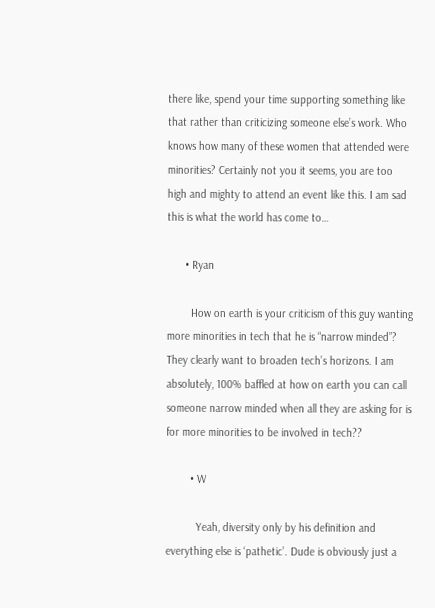there like, spend your time supporting something like that rather than criticizing someone else’s work. Who knows how many of these women that attended were minorities? Certainly not you it seems, you are too high and mighty to attend an event like this. I am sad this is what the world has come to…

      • Ryan

        How on earth is your criticism of this guy wanting more minorities in tech that he is “narrow minded”? They clearly want to broaden tech’s horizons. I am absolutely, 100% baffled at how on earth you can call someone narrow minded when all they are asking for is for more minorities to be involved in tech??

        • W

          Yeah, diversity only by his definition and everything else is ‘pathetic’. Dude is obviously just a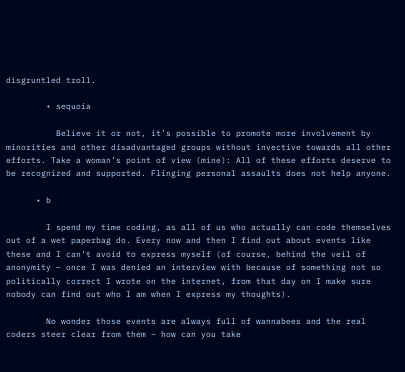disgruntled troll.

        • sequoia

          Believe it or not, it’s possible to promote more involvement by minorities and other disadvantaged groups without invective towards all other efforts. Take a woman’s point of view (mine): All of these efforts deserve to be recognized and supported. Flinging personal assaults does not help anyone.

      • b

        I spend my time coding, as all of us who actually can code themselves out of a wet paperbag do. Every now and then I find out about events like these and I can’t avoid to express myself (of course, behind the veil of anonymity – once I was denied an interview with because of something not so politically correct I wrote on the internet, from that day on I make sure nobody can find out who I am when I express my thoughts).

        No wonder those events are always full of wannabees and the real coders steer clear from them – how can you take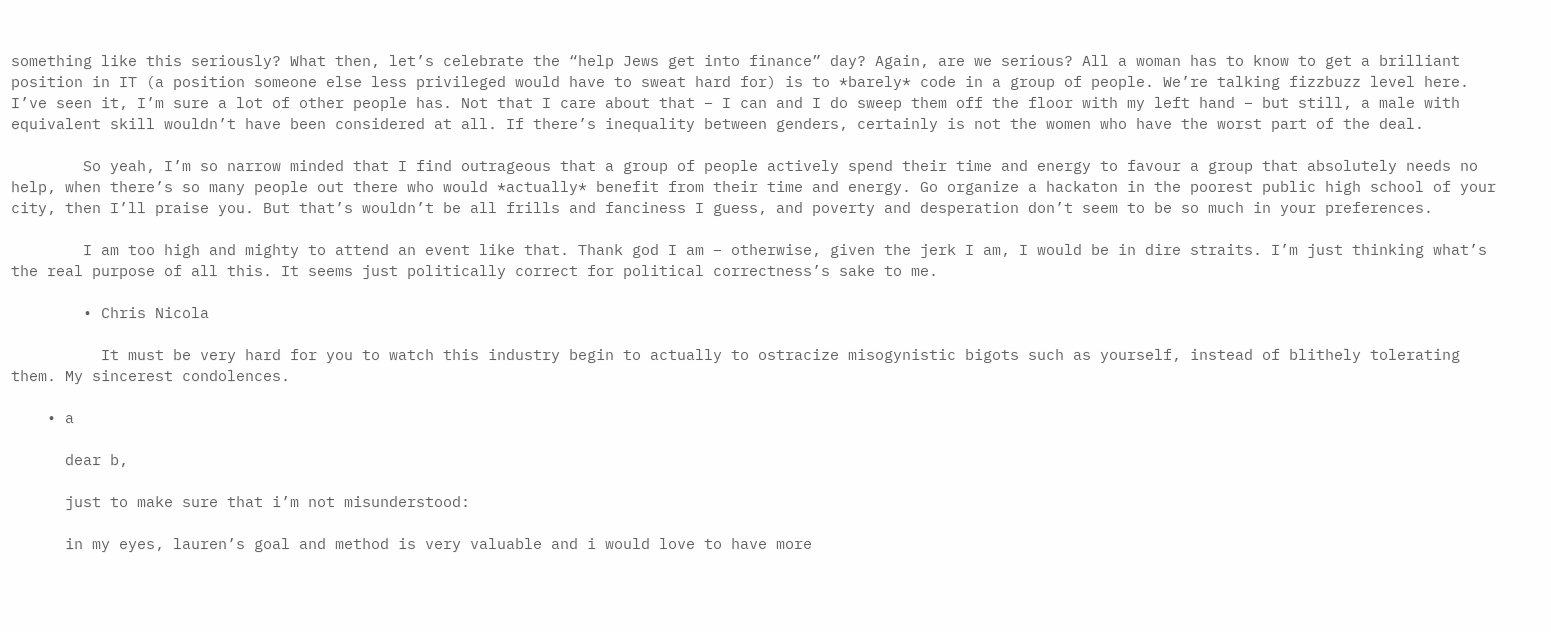something like this seriously? What then, let’s celebrate the “help Jews get into finance” day? Again, are we serious? All a woman has to know to get a brilliant position in IT (a position someone else less privileged would have to sweat hard for) is to *barely* code in a group of people. We’re talking fizzbuzz level here. I’ve seen it, I’m sure a lot of other people has. Not that I care about that – I can and I do sweep them off the floor with my left hand – but still, a male with equivalent skill wouldn’t have been considered at all. If there’s inequality between genders, certainly is not the women who have the worst part of the deal.

        So yeah, I’m so narrow minded that I find outrageous that a group of people actively spend their time and energy to favour a group that absolutely needs no help, when there’s so many people out there who would *actually* benefit from their time and energy. Go organize a hackaton in the poorest public high school of your city, then I’ll praise you. But that’s wouldn’t be all frills and fanciness I guess, and poverty and desperation don’t seem to be so much in your preferences.

        I am too high and mighty to attend an event like that. Thank god I am – otherwise, given the jerk I am, I would be in dire straits. I’m just thinking what’s the real purpose of all this. It seems just politically correct for political correctness’s sake to me.

        • Chris Nicola

          It must be very hard for you to watch this industry begin to actually to ostracize misogynistic bigots such as yourself, instead of blithely tolerating them. My sincerest condolences.

    • a

      dear b,

      just to make sure that i’m not misunderstood:

      in my eyes, lauren’s goal and method is very valuable and i would love to have more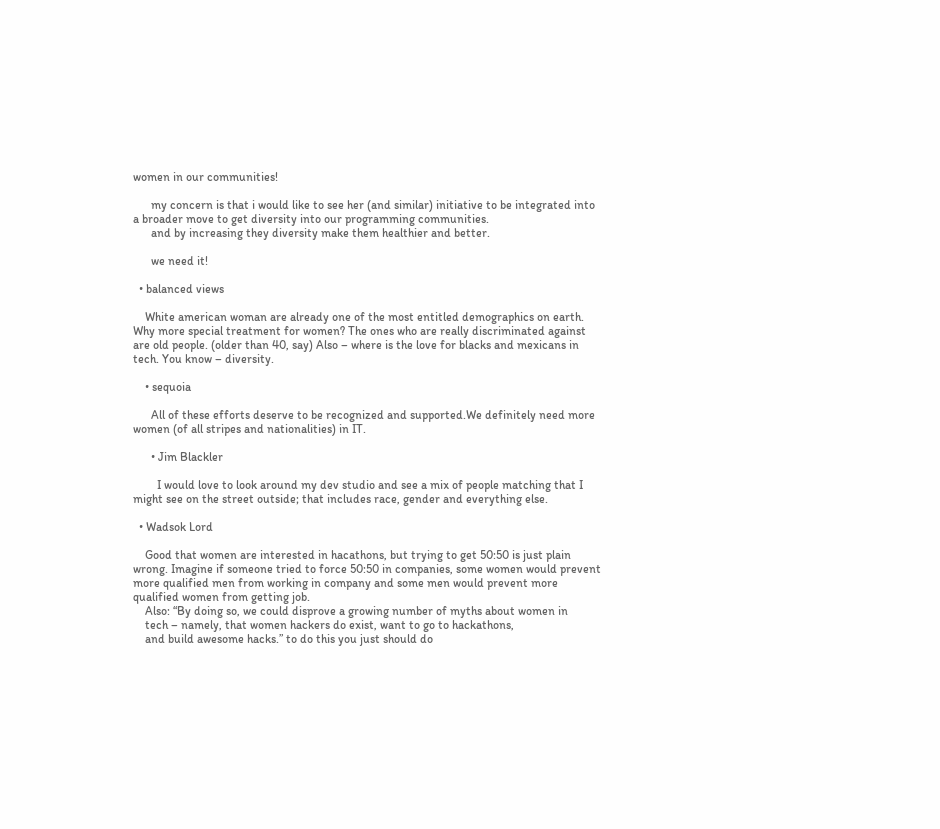women in our communities!

      my concern is that i would like to see her (and similar) initiative to be integrated into a broader move to get diversity into our programming communities.
      and by increasing they diversity make them healthier and better.

      we need it!

  • balanced views

    White american woman are already one of the most entitled demographics on earth. Why more special treatment for women? The ones who are really discriminated against are old people. (older than 40, say) Also – where is the love for blacks and mexicans in tech. You know – diversity.

    • sequoia

      All of these efforts deserve to be recognized and supported.We definitely need more women (of all stripes and nationalities) in IT.

      • Jim Blackler

        I would love to look around my dev studio and see a mix of people matching that I might see on the street outside; that includes race, gender and everything else.

  • Wadsok Lord

    Good that women are interested in hacathons, but trying to get 50:50 is just plain wrong. Imagine if someone tried to force 50:50 in companies, some women would prevent more qualified men from working in company and some men would prevent more qualified women from getting job.
    Also: “By doing so, we could disprove a growing number of myths about women in
    tech – namely, that women hackers do exist, want to go to hackathons,
    and build awesome hacks.” to do this you just should do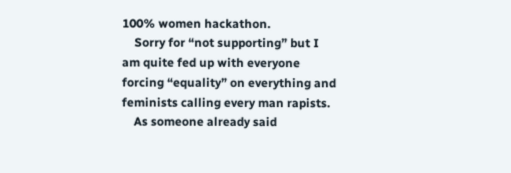100% women hackathon.
    Sorry for “not supporting” but I am quite fed up with everyone forcing “equality” on everything and feminists calling every man rapists.
    As someone already said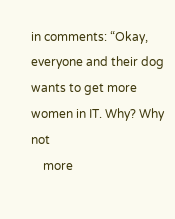in comments: “Okay, everyone and their dog wants to get more women in IT. Why? Why not
    more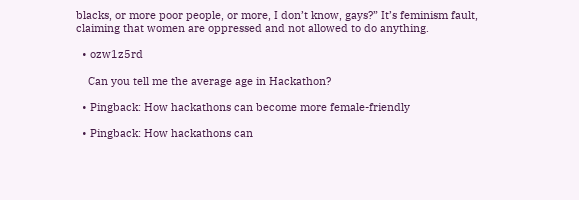blacks, or more poor people, or more, I don’t know, gays?” It’s feminism fault, claiming that women are oppressed and not allowed to do anything.

  • ozw1z5rd

    Can you tell me the average age in Hackathon?

  • Pingback: How hackathons can become more female-friendly

  • Pingback: How hackathons can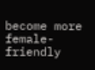become more female-friendly